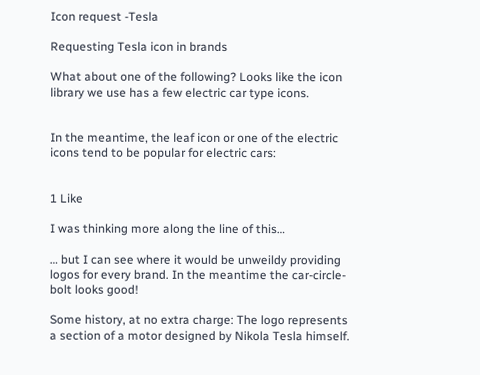Icon request -Tesla

Requesting Tesla icon in brands

What about one of the following? Looks like the icon library we use has a few electric car type icons.


In the meantime, the leaf icon or one of the electric icons tend to be popular for electric cars:


1 Like

I was thinking more along the line of this…

… but I can see where it would be unweildy providing logos for every brand. In the meantime the car-circle-bolt looks good!

Some history, at no extra charge: The logo represents a section of a motor designed by Nikola Tesla himself.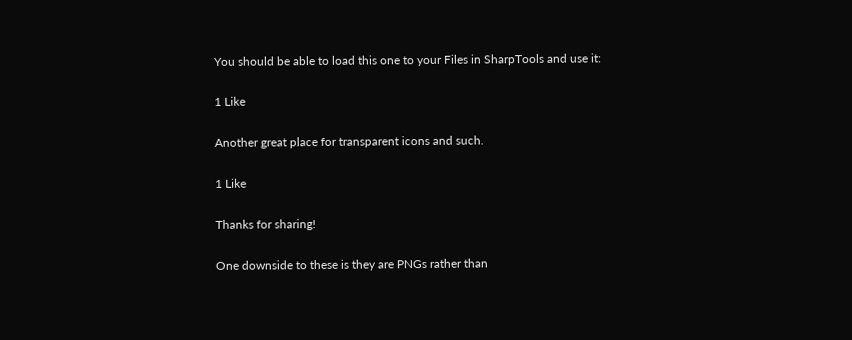You should be able to load this one to your Files in SharpTools and use it:

1 Like

Another great place for transparent icons and such.

1 Like

Thanks for sharing!

One downside to these is they are PNGs rather than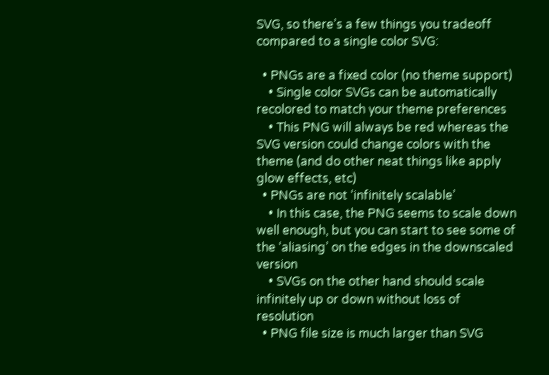SVG, so there’s a few things you tradeoff compared to a single color SVG:

  • PNGs are a fixed color (no theme support)
    • Single color SVGs can be automatically recolored to match your theme preferences
    • This PNG will always be red whereas the SVG version could change colors with the theme (and do other neat things like apply glow effects, etc)
  • PNGs are not ‘infinitely scalable’
    • In this case, the PNG seems to scale down well enough, but you can start to see some of the ‘aliasing’ on the edges in the downscaled version
    • SVGs on the other hand should scale infinitely up or down without loss of resolution
  • PNG file size is much larger than SVG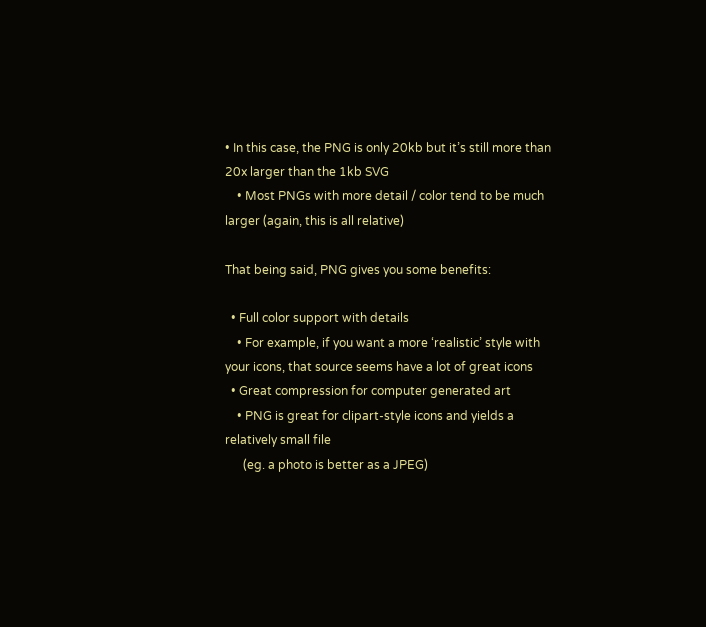• In this case, the PNG is only 20kb but it’s still more than 20x larger than the 1kb SVG
    • Most PNGs with more detail / color tend to be much larger (again, this is all relative)

That being said, PNG gives you some benefits:

  • Full color support with details
    • For example, if you want a more ‘realistic’ style with your icons, that source seems have a lot of great icons
  • Great compression for computer generated art
    • PNG is great for clipart-style icons and yields a relatively small file
      (eg. a photo is better as a JPEG)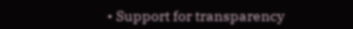• Support for transparency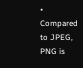• Compared to JPEG, PNG is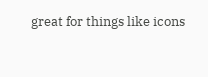great for things like icons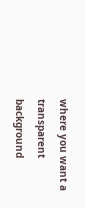where you want a transparent background